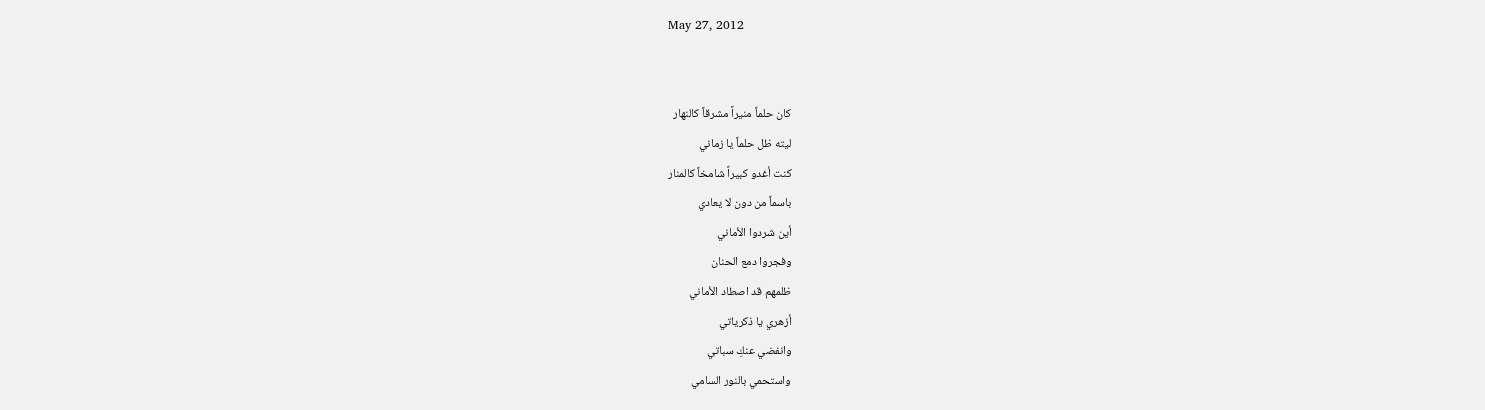May 27, 2012


كان حلماً منيراً مشرقاً كالنهار
ليته ظل حلماً يا زماني
كنت أغدو كبيراً شامخاً كالمنار
باسماً من دون لا يعادي
أين شردوا الأماني
وفجروا دمع الحنان
ظلمهم قد اصطاد الأماني
أزهري يا ذكرياتي
وانفضي عنكِ سباتي
واستحمي بالنور السامي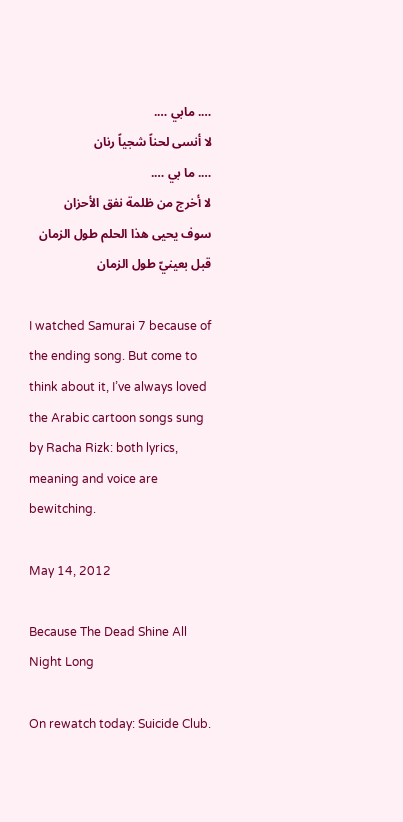…. مابي ….
لا أنسى لحناً شجياً رنان
…. ما بي ….
لا أخرج من ظلمة نفق الأحزان
سوف يحيى هذا الحلم طول الزمان
قبل بعينيّ طول الزمان

I watched Samurai 7 because of the ending song. But come to think about it, I’ve always loved the Arabic cartoon songs sung by Racha Rizk: both lyrics, meaning and voice are bewitching.

May 14, 2012

Because The Dead Shine All Night Long

On rewatch today: Suicide Club.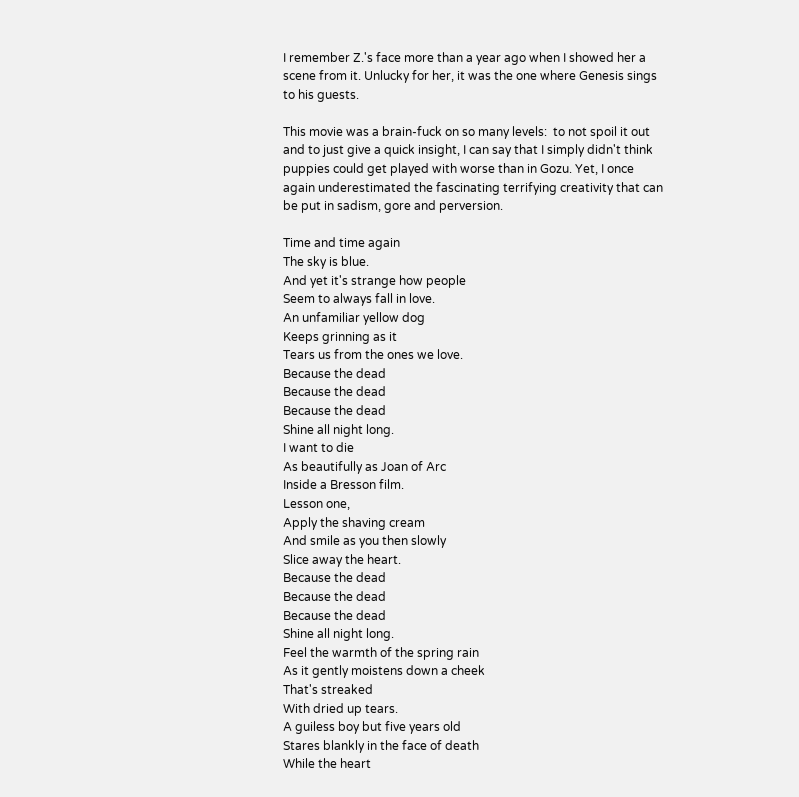I remember Z.'s face more than a year ago when I showed her a scene from it. Unlucky for her, it was the one where Genesis sings to his guests.

This movie was a brain-fuck on so many levels:  to not spoil it out and to just give a quick insight, I can say that I simply didn't think puppies could get played with worse than in Gozu. Yet, I once again underestimated the fascinating terrifying creativity that can be put in sadism, gore and perversion.

Time and time again
The sky is blue.
And yet it's strange how people
Seem to always fall in love.
An unfamiliar yellow dog
Keeps grinning as it
Tears us from the ones we love.
Because the dead
Because the dead
Because the dead
Shine all night long.
I want to die
As beautifully as Joan of Arc
Inside a Bresson film.
Lesson one,
Apply the shaving cream
And smile as you then slowly
Slice away the heart.
Because the dead
Because the dead
Because the dead
Shine all night long.
Feel the warmth of the spring rain
As it gently moistens down a cheek
That's streaked
With dried up tears.
A guiless boy but five years old
Stares blankly in the face of death
While the heart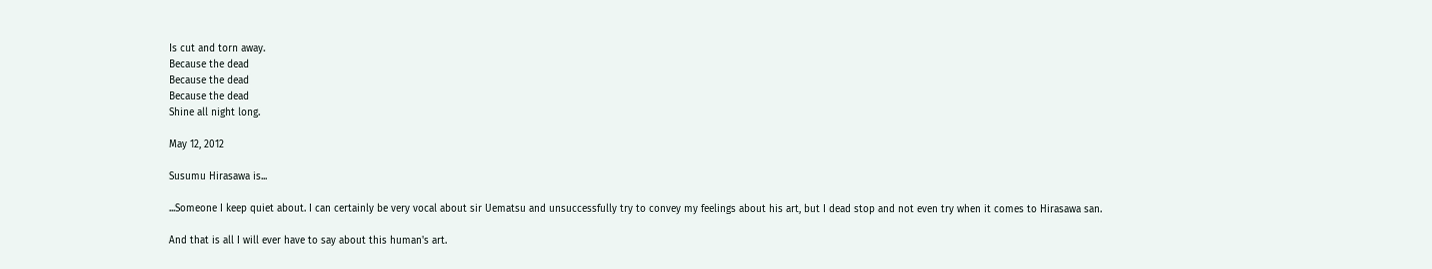Is cut and torn away.
Because the dead
Because the dead
Because the dead
Shine all night long.

May 12, 2012

Susumu Hirasawa is...

...Someone I keep quiet about. I can certainly be very vocal about sir Uematsu and unsuccessfully try to convey my feelings about his art, but I dead stop and not even try when it comes to Hirasawa san.

And that is all I will ever have to say about this human's art.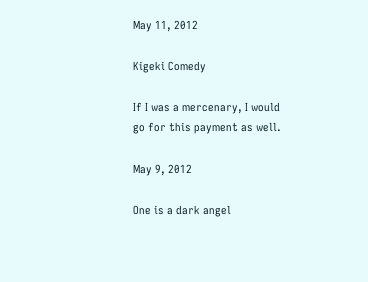May 11, 2012

Kigeki Comedy

If I was a mercenary, I would go for this payment as well.

May 9, 2012

One is a dark angel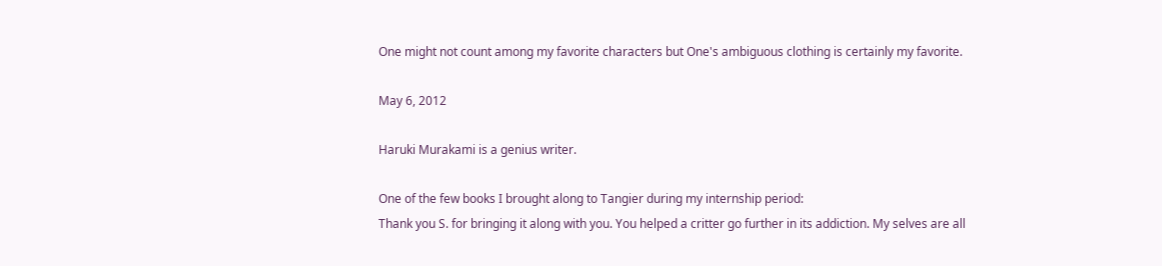One might not count among my favorite characters but One's ambiguous clothing is certainly my favorite.

May 6, 2012

Haruki Murakami is a genius writer.

One of the few books I brought along to Tangier during my internship period:
Thank you S. for bringing it along with you. You helped a critter go further in its addiction. My selves are all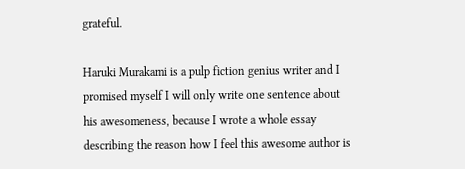grateful.

Haruki Murakami is a pulp fiction genius writer and I promised myself I will only write one sentence about his awesomeness, because I wrote a whole essay describing the reason how I feel this awesome author is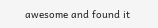awesome and found it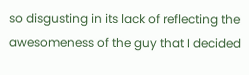so disgusting in its lack of reflecting the awesomeness of the guy that I decided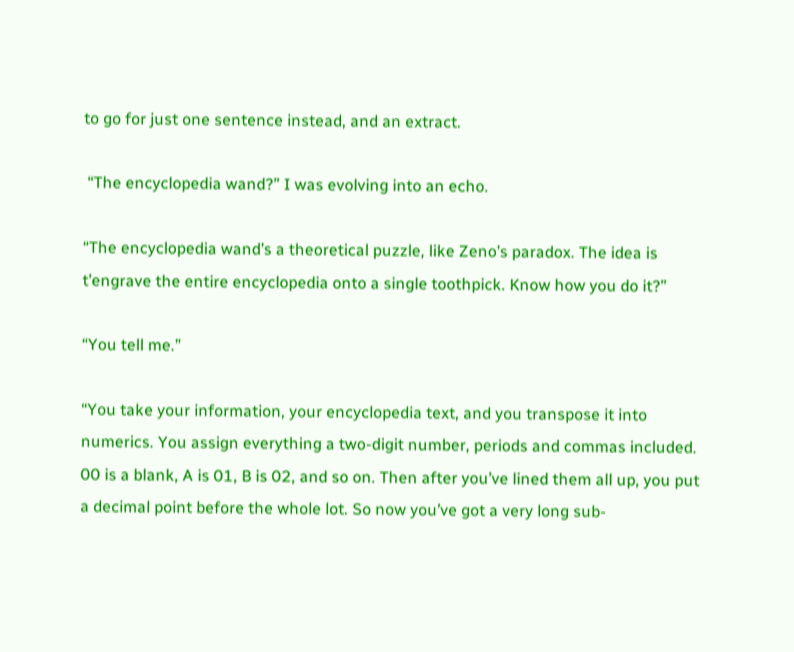to go for just one sentence instead, and an extract.

 “The encyclopedia wand?” I was evolving into an echo.

“The encyclopedia wand’s a theoretical puzzle, like Zeno’s paradox. The idea is t’engrave the entire encyclopedia onto a single toothpick. Know how you do it?”

“You tell me.”

“You take your information, your encyclopedia text, and you transpose it into numerics. You assign everything a two-digit number, periods and commas included. 00 is a blank, A is 01, B is 02, and so on. Then after you’ve lined them all up, you put a decimal point before the whole lot. So now you’ve got a very long sub-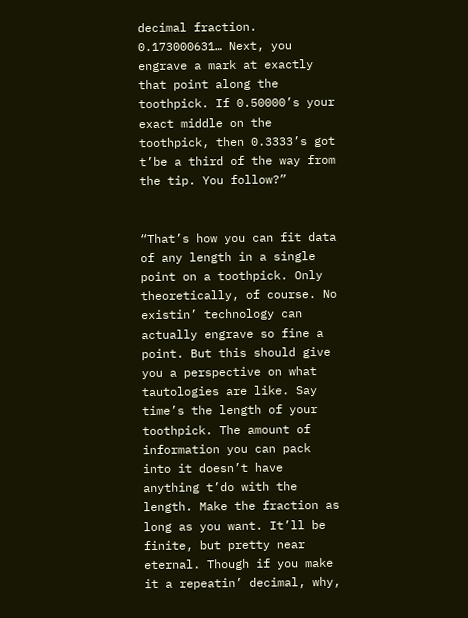decimal fraction. 0.173000631… Next, you engrave a mark at exactly that point along the toothpick. If 0.50000’s your exact middle on the toothpick, then 0.3333’s got t’be a third of the way from the tip. You follow?”


“That’s how you can fit data of any length in a single point on a toothpick. Only theoretically, of course. No existin’ technology can actually engrave so fine a point. But this should give you a perspective on what tautologies are like. Say time’s the length of your toothpick. The amount of information you can pack into it doesn’t have anything t’do with the length. Make the fraction as long as you want. It’ll be finite, but pretty near eternal. Though if you make it a repeatin’ decimal, why,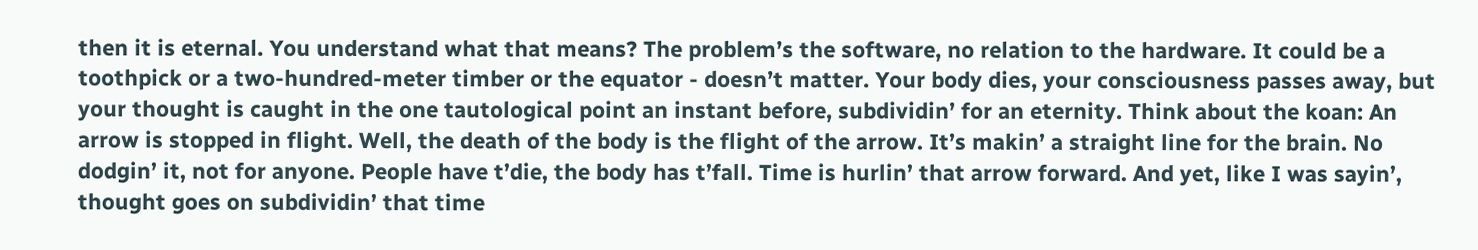then it is eternal. You understand what that means? The problem’s the software, no relation to the hardware. It could be a toothpick or a two-hundred-meter timber or the equator - doesn’t matter. Your body dies, your consciousness passes away, but your thought is caught in the one tautological point an instant before, subdividin’ for an eternity. Think about the koan: An arrow is stopped in flight. Well, the death of the body is the flight of the arrow. It’s makin’ a straight line for the brain. No dodgin’ it, not for anyone. People have t’die, the body has t’fall. Time is hurlin’ that arrow forward. And yet, like I was sayin’, thought goes on subdividin’ that time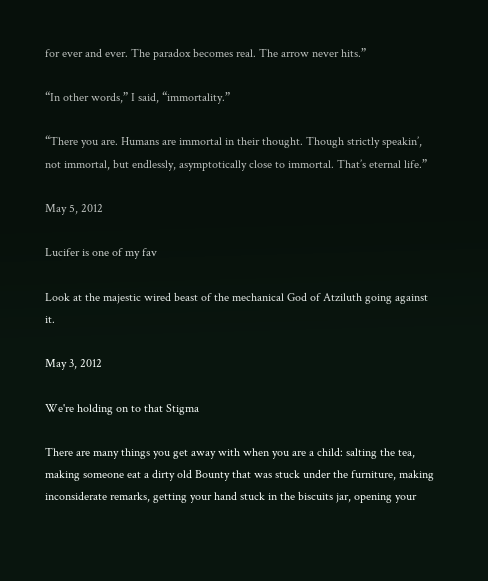for ever and ever. The paradox becomes real. The arrow never hits.”

“In other words,” I said, “immortality.”

“There you are. Humans are immortal in their thought. Though strictly speakin’, not immortal, but endlessly, asymptotically close to immortal. That’s eternal life.”

May 5, 2012

Lucifer is one of my fav

Look at the majestic wired beast of the mechanical God of Atziluth going against it.

May 3, 2012

We're holding on to that Stigma

There are many things you get away with when you are a child: salting the tea, making someone eat a dirty old Bounty that was stuck under the furniture, making inconsiderate remarks, getting your hand stuck in the biscuits jar, opening your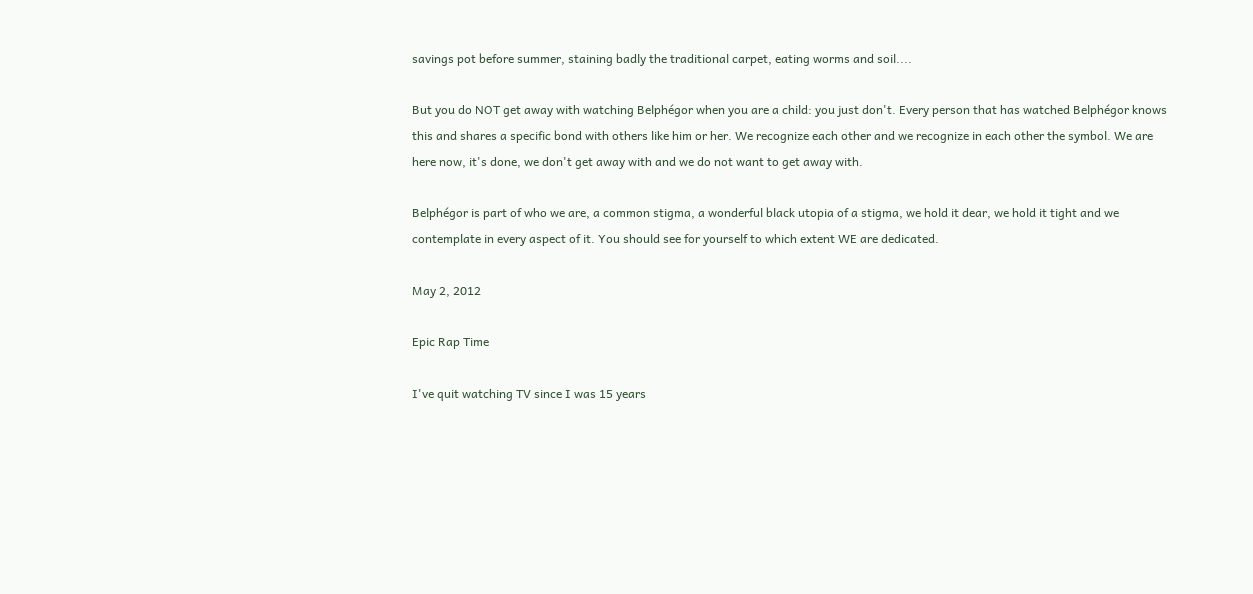savings pot before summer, staining badly the traditional carpet, eating worms and soil....

But you do NOT get away with watching Belphégor when you are a child: you just don't. Every person that has watched Belphégor knows this and shares a specific bond with others like him or her. We recognize each other and we recognize in each other the symbol. We are here now, it's done, we don't get away with and we do not want to get away with.

Belphégor is part of who we are, a common stigma, a wonderful black utopia of a stigma, we hold it dear, we hold it tight and we contemplate in every aspect of it. You should see for yourself to which extent WE are dedicated.

May 2, 2012

Epic Rap Time

I've quit watching TV since I was 15 years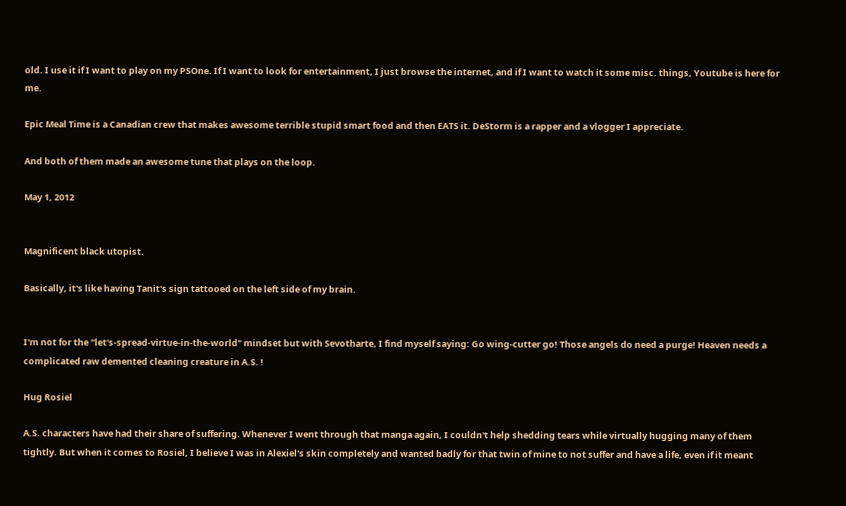old. I use it if I want to play on my PSOne. If I want to look for entertainment, I just browse the internet, and if I want to watch it some misc. things, Youtube is here for me.

Epic Meal Time is a Canadian crew that makes awesome terrible stupid smart food and then EATS it. DeStorm is a rapper and a vlogger I appreciate.

And both of them made an awesome tune that plays on the loop.

May 1, 2012


Magnificent black utopist.

Basically, it's like having Tanit's sign tattooed on the left side of my brain.


I'm not for the "let's-spread-virtue-in-the-world" mindset but with Sevotharte, I find myself saying: Go wing-cutter go! Those angels do need a purge! Heaven needs a complicated raw demented cleaning creature in A.S. !

Hug Rosiel

A.S. characters have had their share of suffering. Whenever I went through that manga again, I couldn't help shedding tears while virtually hugging many of them tightly. But when it comes to Rosiel, I believe I was in Alexiel's skin completely and wanted badly for that twin of mine to not suffer and have a life, even if it meant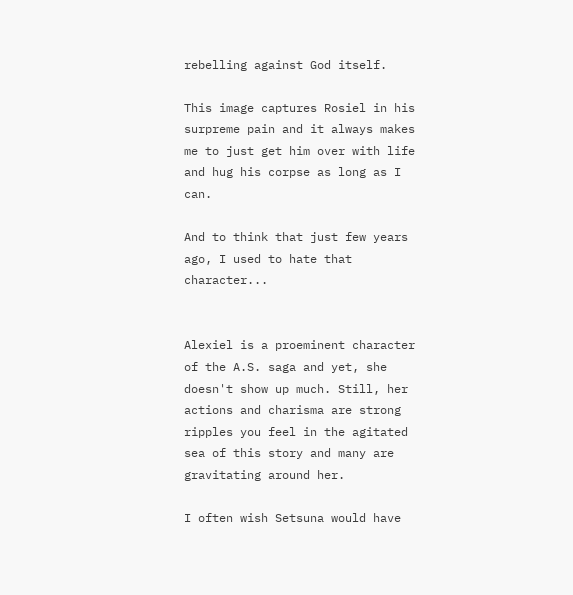rebelling against God itself.

This image captures Rosiel in his surpreme pain and it always makes me to just get him over with life and hug his corpse as long as I can.

And to think that just few years ago, I used to hate that character...


Alexiel is a proeminent character of the A.S. saga and yet, she doesn't show up much. Still, her actions and charisma are strong ripples you feel in the agitated sea of this story and many are gravitating around her.

I often wish Setsuna would have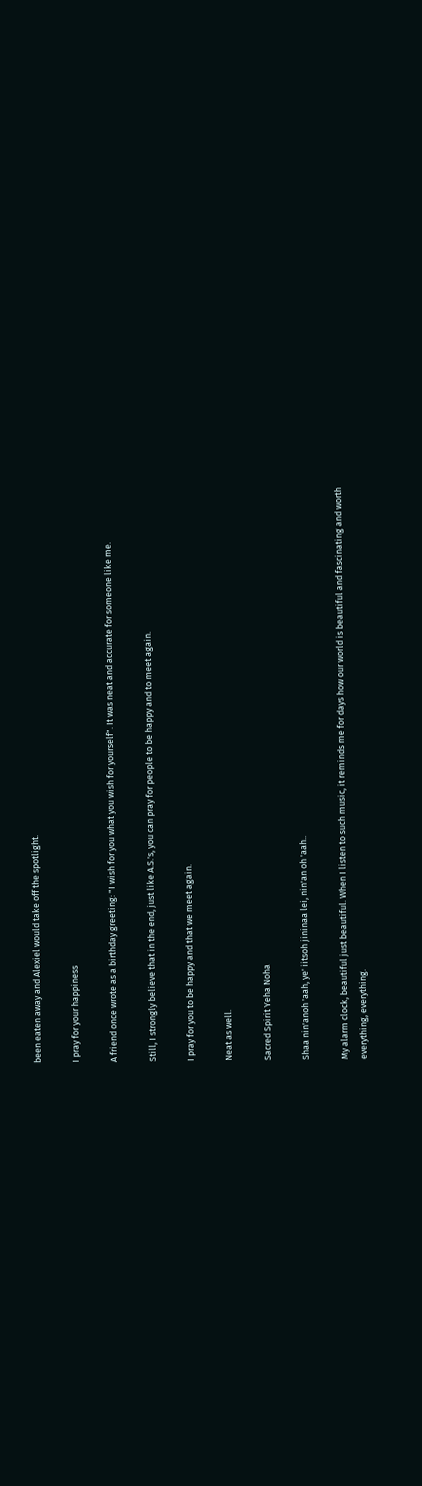been eaten away and Alexiel would take off the spotlight.

I pray for your happiness

A friend once wrote as a birthday greeting: "I wish for you what you wish for yourself". It was neat and accurate for someone like me.

Still, I strongly believe that in the end, just like A.S.'s, you can pray for people to be happy and to meet again.

I pray for you to be happy and that we meet again.

Neat as well.

Sacred Spirit Yeha Noha

Shaa nin'anoh 'aah, ye' iitsoh jininaa lei, nin'an oh 'aah..

My alarm clock, beautiful just beautiful. When I listen to such music, it reminds me for days how our world is beautiful and fascinating and worth everything, everything.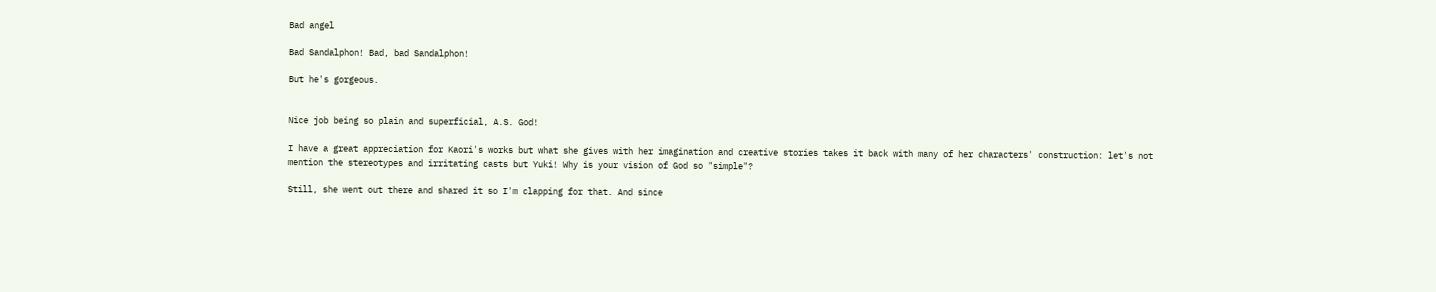Bad angel

Bad Sandalphon! Bad, bad Sandalphon!

But he's gorgeous.


Nice job being so plain and superficial, A.S. God!

I have a great appreciation for Kaori's works but what she gives with her imagination and creative stories takes it back with many of her characters' construction: let's not mention the stereotypes and irritating casts but Yuki! Why is your vision of God so "simple"?

Still, she went out there and shared it so I'm clapping for that. And since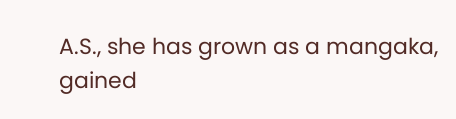A.S., she has grown as a mangaka, gained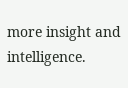more insight and intelligence.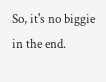So, it's no biggie in the end.